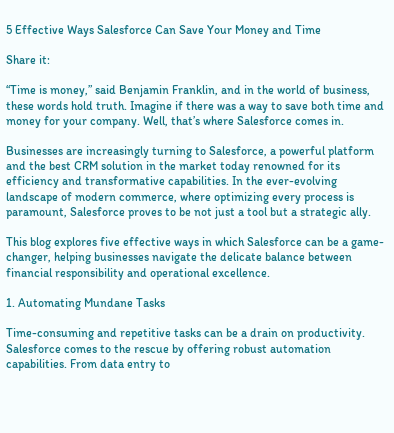5 Effective Ways Salesforce Can Save Your Money and Time

Share it:

“Time is money,” said Benjamin Franklin, and in the world of business, these words hold truth. Imagine if there was a way to save both time and money for your company. Well, that’s where Salesforce comes in.

Businesses are increasingly turning to Salesforce, a powerful platform and the best CRM solution in the market today renowned for its efficiency and transformative capabilities. In the ever-evolving landscape of modern commerce, where optimizing every process is paramount, Salesforce proves to be not just a tool but a strategic ally.

This blog explores five effective ways in which Salesforce can be a game-changer, helping businesses navigate the delicate balance between financial responsibility and operational excellence.

1. Automating Mundane Tasks

Time-consuming and repetitive tasks can be a drain on productivity. Salesforce comes to the rescue by offering robust automation capabilities. From data entry to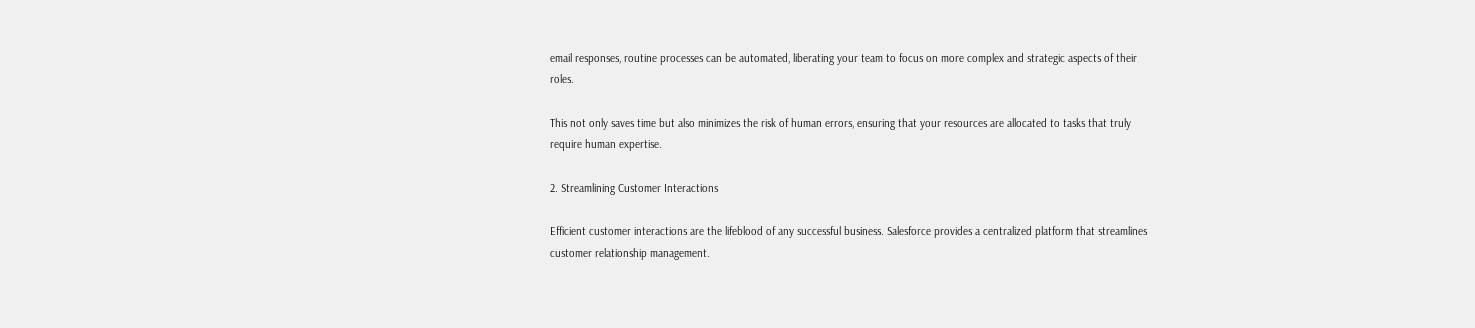email responses, routine processes can be automated, liberating your team to focus on more complex and strategic aspects of their roles.

This not only saves time but also minimizes the risk of human errors, ensuring that your resources are allocated to tasks that truly require human expertise.

2. Streamlining Customer Interactions

Efficient customer interactions are the lifeblood of any successful business. Salesforce provides a centralized platform that streamlines customer relationship management.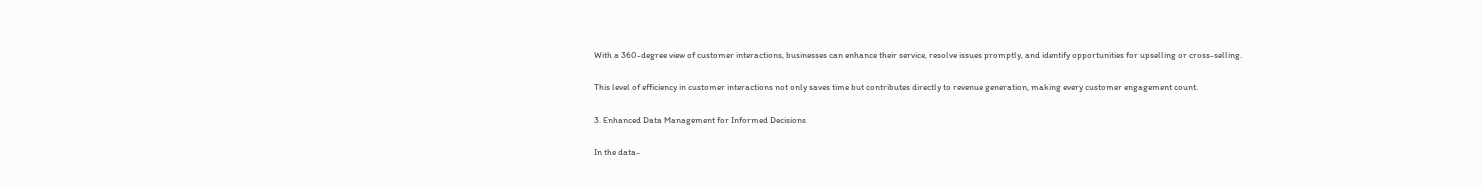With a 360-degree view of customer interactions, businesses can enhance their service, resolve issues promptly, and identify opportunities for upselling or cross-selling.

This level of efficiency in customer interactions not only saves time but contributes directly to revenue generation, making every customer engagement count.

3. Enhanced Data Management for Informed Decisions

In the data-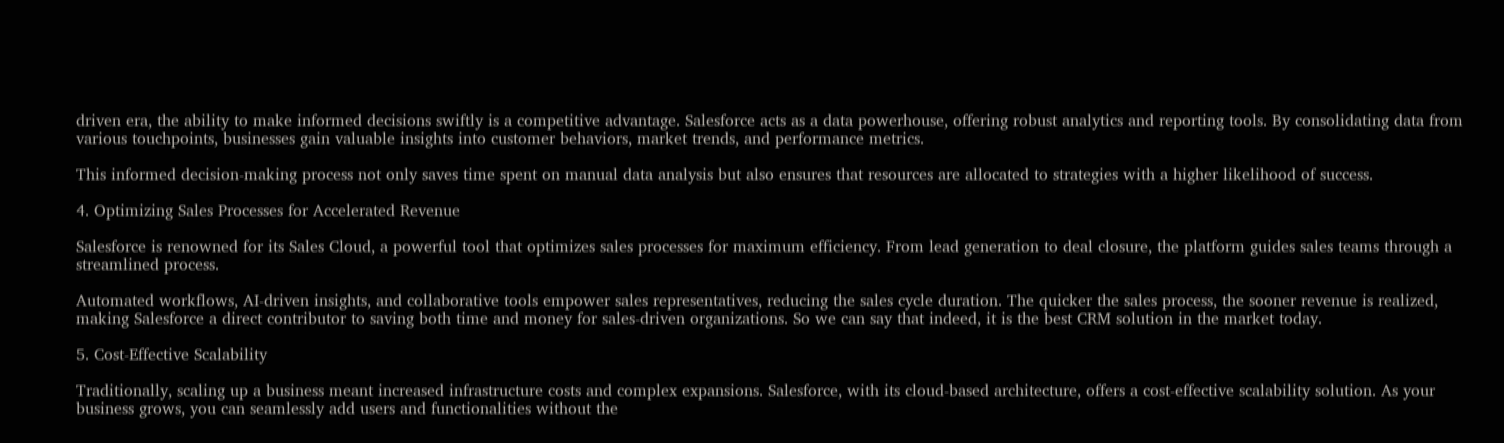driven era, the ability to make informed decisions swiftly is a competitive advantage. Salesforce acts as a data powerhouse, offering robust analytics and reporting tools. By consolidating data from various touchpoints, businesses gain valuable insights into customer behaviors, market trends, and performance metrics.

This informed decision-making process not only saves time spent on manual data analysis but also ensures that resources are allocated to strategies with a higher likelihood of success.

4. Optimizing Sales Processes for Accelerated Revenue

Salesforce is renowned for its Sales Cloud, a powerful tool that optimizes sales processes for maximum efficiency. From lead generation to deal closure, the platform guides sales teams through a streamlined process.

Automated workflows, AI-driven insights, and collaborative tools empower sales representatives, reducing the sales cycle duration. The quicker the sales process, the sooner revenue is realized, making Salesforce a direct contributor to saving both time and money for sales-driven organizations. So we can say that indeed, it is the best CRM solution in the market today.

5. Cost-Effective Scalability

Traditionally, scaling up a business meant increased infrastructure costs and complex expansions. Salesforce, with its cloud-based architecture, offers a cost-effective scalability solution. As your business grows, you can seamlessly add users and functionalities without the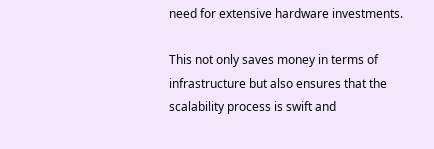need for extensive hardware investments.

This not only saves money in terms of infrastructure but also ensures that the scalability process is swift and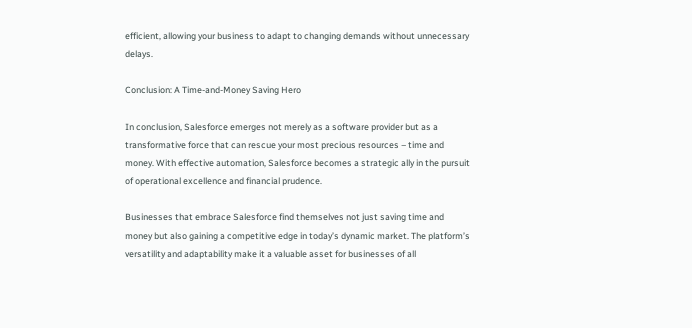efficient, allowing your business to adapt to changing demands without unnecessary delays.

Conclusion: A Time-and-Money Saving Hero

In conclusion, Salesforce emerges not merely as a software provider but as a transformative force that can rescue your most precious resources – time and money. With effective automation, Salesforce becomes a strategic ally in the pursuit of operational excellence and financial prudence.

Businesses that embrace Salesforce find themselves not just saving time and money but also gaining a competitive edge in today’s dynamic market. The platform’s versatility and adaptability make it a valuable asset for businesses of all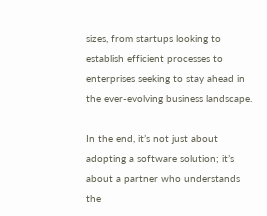sizes, from startups looking to establish efficient processes to enterprises seeking to stay ahead in the ever-evolving business landscape.

In the end, it’s not just about adopting a software solution; it’s about a partner who understands the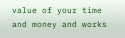value of your time and money and works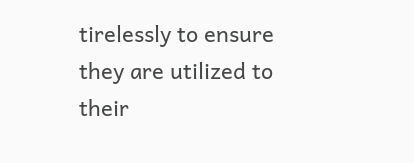tirelessly to ensure they are utilized to their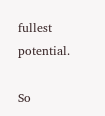fullest potential.

So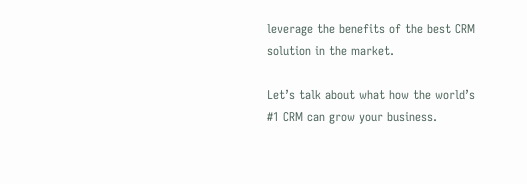leverage the benefits of the best CRM solution in the market.

Let’s talk about what how the world’s #1 CRM can grow your business.